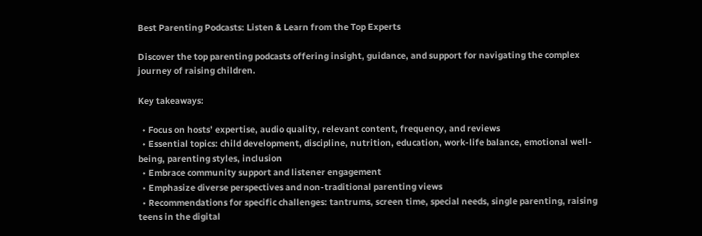Best Parenting Podcasts: Listen & Learn from the Top Experts

Discover the top parenting podcasts offering insight, guidance, and support for navigating the complex journey of raising children.

Key takeaways:

  • Focus on hosts’ expertise, audio quality, relevant content, frequency, and reviews
  • Essential topics: child development, discipline, nutrition, education, work-life balance, emotional well-being, parenting styles, inclusion
  • Embrace community support and listener engagement
  • Emphasize diverse perspectives and non-traditional parenting views
  • Recommendations for specific challenges: tantrums, screen time, special needs, single parenting, raising teens in the digital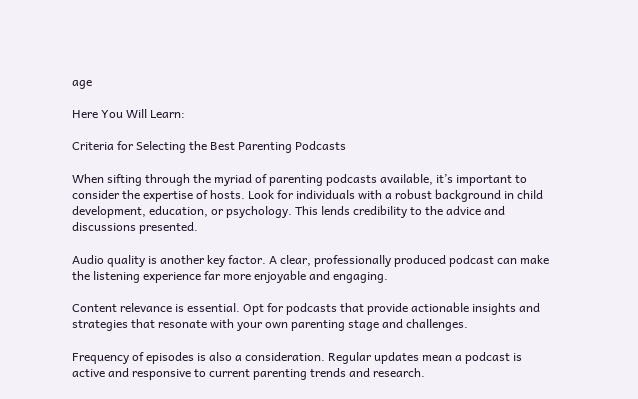age

Here You Will Learn:

Criteria for Selecting the Best Parenting Podcasts

When sifting through the myriad of parenting podcasts available, it’s important to consider the expertise of hosts. Look for individuals with a robust background in child development, education, or psychology. This lends credibility to the advice and discussions presented.

Audio quality is another key factor. A clear, professionally produced podcast can make the listening experience far more enjoyable and engaging.

Content relevance is essential. Opt for podcasts that provide actionable insights and strategies that resonate with your own parenting stage and challenges.

Frequency of episodes is also a consideration. Regular updates mean a podcast is active and responsive to current parenting trends and research.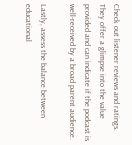Check out listener reviews and ratings. They offer a glimpse into the value provided and can indicate if the podcast is well-received by a broad parent audience.

Lastly, assess the balance between educational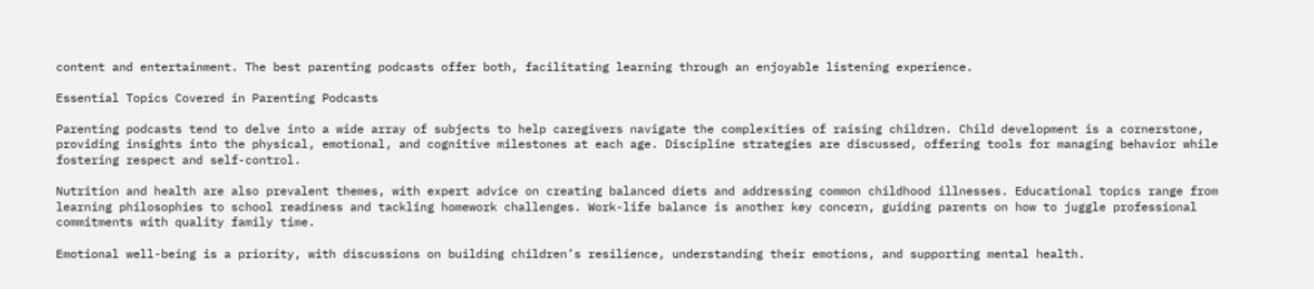content and entertainment. The best parenting podcasts offer both, facilitating learning through an enjoyable listening experience.

Essential Topics Covered in Parenting Podcasts

Parenting podcasts tend to delve into a wide array of subjects to help caregivers navigate the complexities of raising children. Child development is a cornerstone, providing insights into the physical, emotional, and cognitive milestones at each age. Discipline strategies are discussed, offering tools for managing behavior while fostering respect and self-control.

Nutrition and health are also prevalent themes, with expert advice on creating balanced diets and addressing common childhood illnesses. Educational topics range from learning philosophies to school readiness and tackling homework challenges. Work-life balance is another key concern, guiding parents on how to juggle professional commitments with quality family time.

Emotional well-being is a priority, with discussions on building children’s resilience, understanding their emotions, and supporting mental health.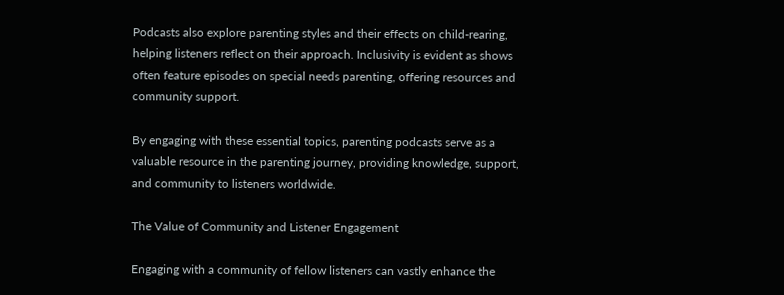Podcasts also explore parenting styles and their effects on child-rearing, helping listeners reflect on their approach. Inclusivity is evident as shows often feature episodes on special needs parenting, offering resources and community support.

By engaging with these essential topics, parenting podcasts serve as a valuable resource in the parenting journey, providing knowledge, support, and community to listeners worldwide.

The Value of Community and Listener Engagement

Engaging with a community of fellow listeners can vastly enhance the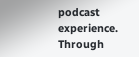podcast experience. Through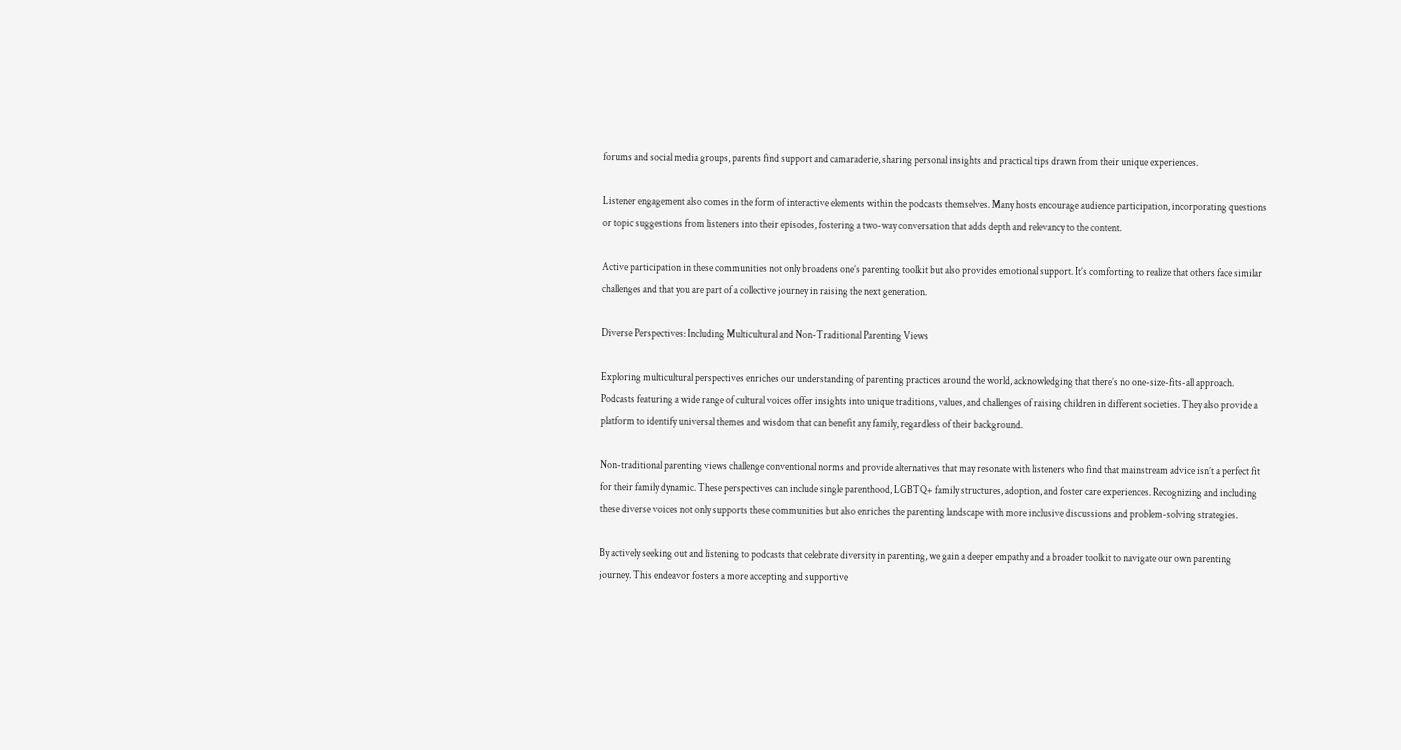forums and social media groups, parents find support and camaraderie, sharing personal insights and practical tips drawn from their unique experiences.

Listener engagement also comes in the form of interactive elements within the podcasts themselves. Many hosts encourage audience participation, incorporating questions or topic suggestions from listeners into their episodes, fostering a two-way conversation that adds depth and relevancy to the content.

Active participation in these communities not only broadens one’s parenting toolkit but also provides emotional support. It’s comforting to realize that others face similar challenges and that you are part of a collective journey in raising the next generation.

Diverse Perspectives: Including Multicultural and Non-Traditional Parenting Views

Exploring multicultural perspectives enriches our understanding of parenting practices around the world, acknowledging that there’s no one-size-fits-all approach. Podcasts featuring a wide range of cultural voices offer insights into unique traditions, values, and challenges of raising children in different societies. They also provide a platform to identify universal themes and wisdom that can benefit any family, regardless of their background.

Non-traditional parenting views challenge conventional norms and provide alternatives that may resonate with listeners who find that mainstream advice isn’t a perfect fit for their family dynamic. These perspectives can include single parenthood, LGBTQ+ family structures, adoption, and foster care experiences. Recognizing and including these diverse voices not only supports these communities but also enriches the parenting landscape with more inclusive discussions and problem-solving strategies.

By actively seeking out and listening to podcasts that celebrate diversity in parenting, we gain a deeper empathy and a broader toolkit to navigate our own parenting journey. This endeavor fosters a more accepting and supportive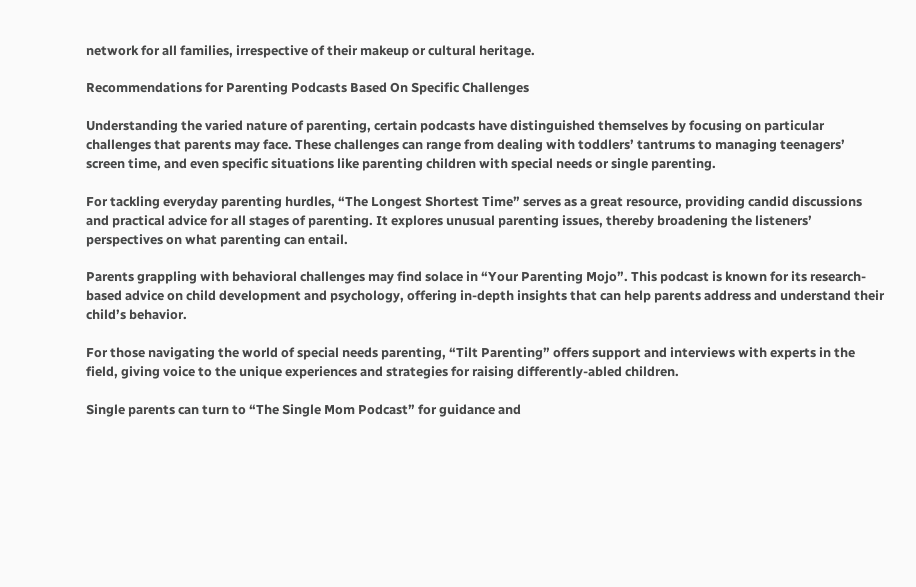network for all families, irrespective of their makeup or cultural heritage.

Recommendations for Parenting Podcasts Based On Specific Challenges

Understanding the varied nature of parenting, certain podcasts have distinguished themselves by focusing on particular challenges that parents may face. These challenges can range from dealing with toddlers’ tantrums to managing teenagers’ screen time, and even specific situations like parenting children with special needs or single parenting.

For tackling everyday parenting hurdles, “The Longest Shortest Time” serves as a great resource, providing candid discussions and practical advice for all stages of parenting. It explores unusual parenting issues, thereby broadening the listeners’ perspectives on what parenting can entail.

Parents grappling with behavioral challenges may find solace in “Your Parenting Mojo”. This podcast is known for its research-based advice on child development and psychology, offering in-depth insights that can help parents address and understand their child’s behavior.

For those navigating the world of special needs parenting, “Tilt Parenting” offers support and interviews with experts in the field, giving voice to the unique experiences and strategies for raising differently-abled children.

Single parents can turn to “The Single Mom Podcast” for guidance and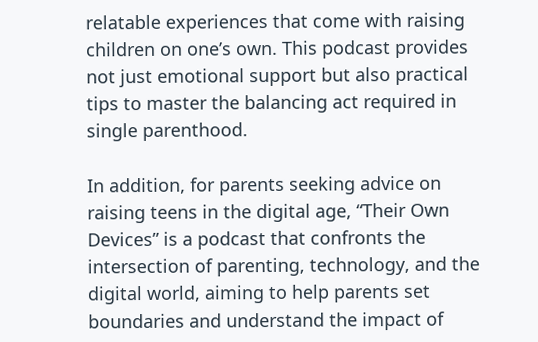relatable experiences that come with raising children on one’s own. This podcast provides not just emotional support but also practical tips to master the balancing act required in single parenthood.

In addition, for parents seeking advice on raising teens in the digital age, “Their Own Devices” is a podcast that confronts the intersection of parenting, technology, and the digital world, aiming to help parents set boundaries and understand the impact of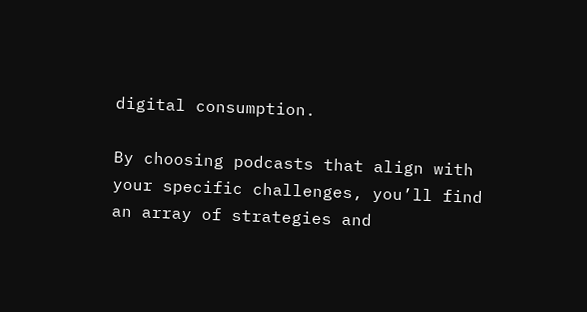digital consumption.

By choosing podcasts that align with your specific challenges, you’ll find an array of strategies and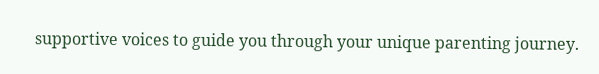supportive voices to guide you through your unique parenting journey.